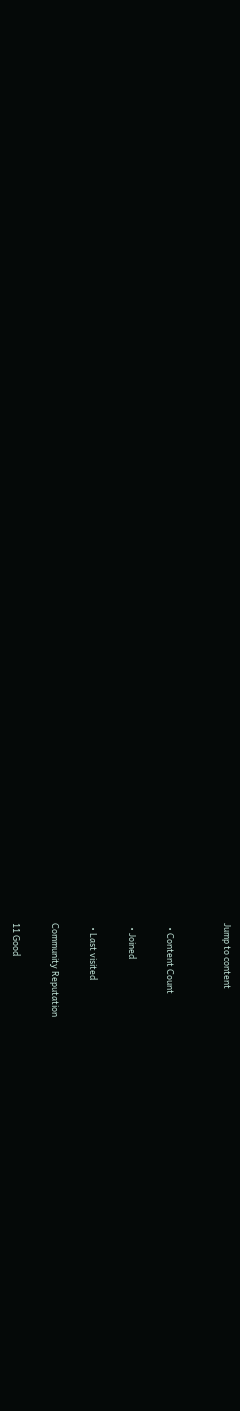Jump to content


  • Content Count

  • Joined

  • Last visited

Community Reputation

11 Good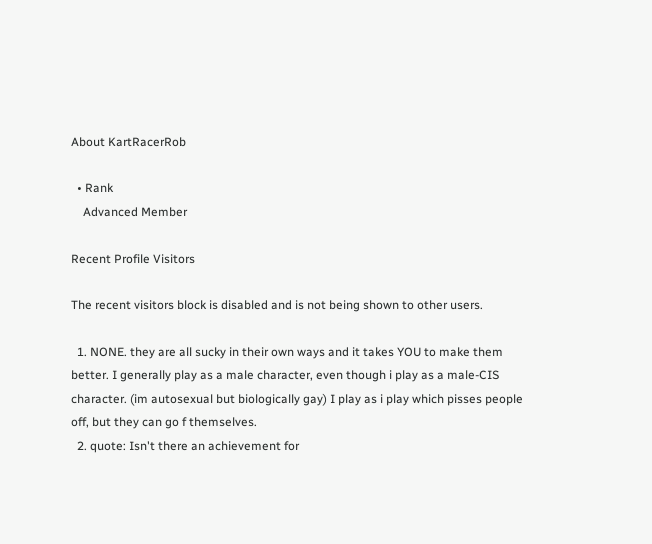About KartRacerRob

  • Rank
    Advanced Member

Recent Profile Visitors

The recent visitors block is disabled and is not being shown to other users.

  1. NONE. they are all sucky in their own ways and it takes YOU to make them better. I generally play as a male character, even though i play as a male-CIS character. (im autosexual but biologically gay) I play as i play which pisses people off, but they can go f themselves.
  2. quote: Isn't there an achievement for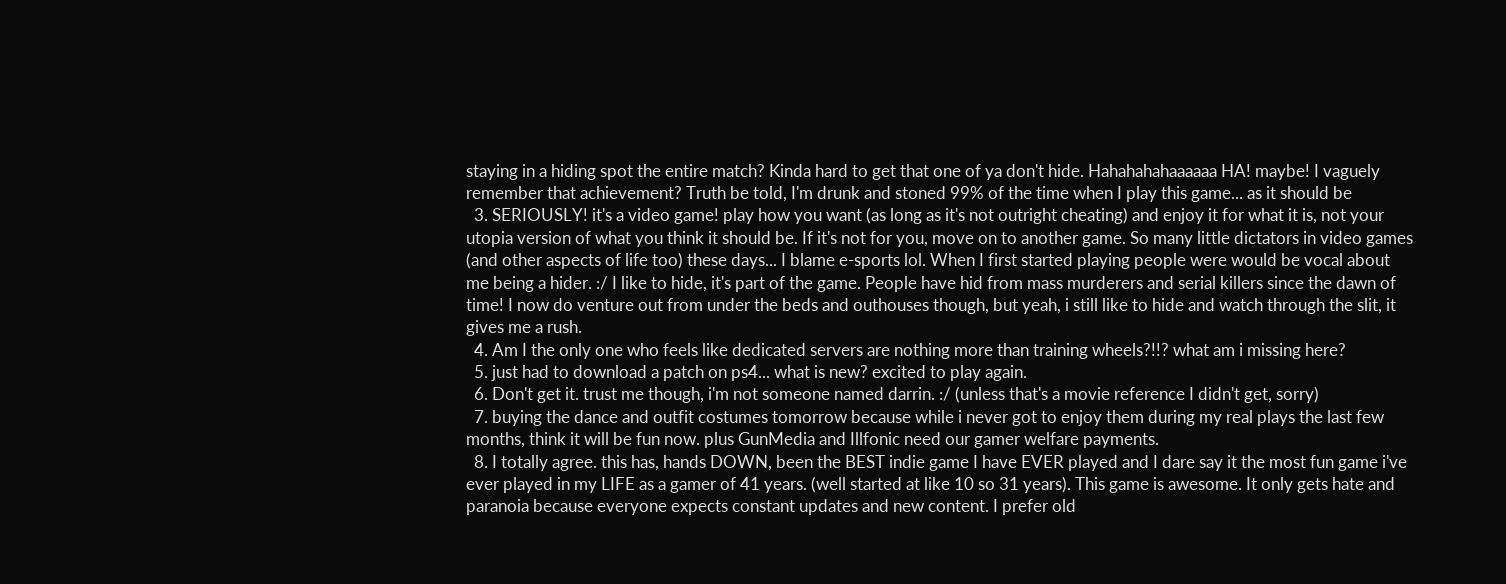staying in a hiding spot the entire match? Kinda hard to get that one of ya don't hide. Hahahahahaaaaaa HA! maybe! I vaguely remember that achievement? Truth be told, I'm drunk and stoned 99% of the time when I play this game... as it should be
  3. SERIOUSLY! it's a video game! play how you want (as long as it's not outright cheating) and enjoy it for what it is, not your utopia version of what you think it should be. If it's not for you, move on to another game. So many little dictators in video games (and other aspects of life too) these days... I blame e-sports lol. When I first started playing people were would be vocal about me being a hider. :/ I like to hide, it's part of the game. People have hid from mass murderers and serial killers since the dawn of time! I now do venture out from under the beds and outhouses though, but yeah, i still like to hide and watch through the slit, it gives me a rush.
  4. Am I the only one who feels like dedicated servers are nothing more than training wheels?!!? what am i missing here?
  5. just had to download a patch on ps4... what is new? excited to play again.
  6. Don't get it. trust me though, i'm not someone named darrin. :/ (unless that's a movie reference I didn't get, sorry)
  7. buying the dance and outfit costumes tomorrow because while i never got to enjoy them during my real plays the last few months, think it will be fun now. plus GunMedia and Illfonic need our gamer welfare payments.
  8. I totally agree. this has, hands DOWN, been the BEST indie game I have EVER played and I dare say it the most fun game i've ever played in my LIFE as a gamer of 41 years. (well started at like 10 so 31 years). This game is awesome. It only gets hate and paranoia because everyone expects constant updates and new content. I prefer old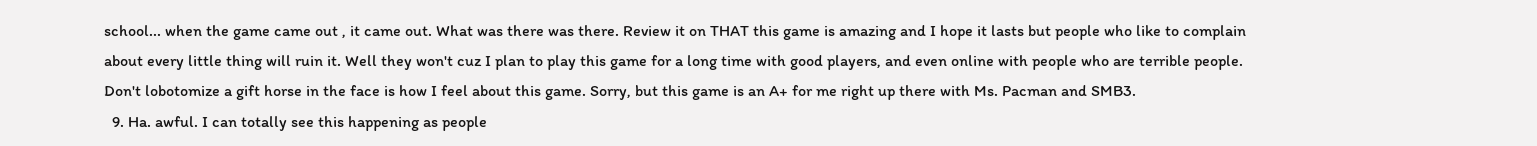school... when the game came out , it came out. What was there was there. Review it on THAT this game is amazing and I hope it lasts but people who like to complain about every little thing will ruin it. Well they won't cuz I plan to play this game for a long time with good players, and even online with people who are terrible people. Don't lobotomize a gift horse in the face is how I feel about this game. Sorry, but this game is an A+ for me right up there with Ms. Pacman and SMB3.
  9. Ha. awful. I can totally see this happening as people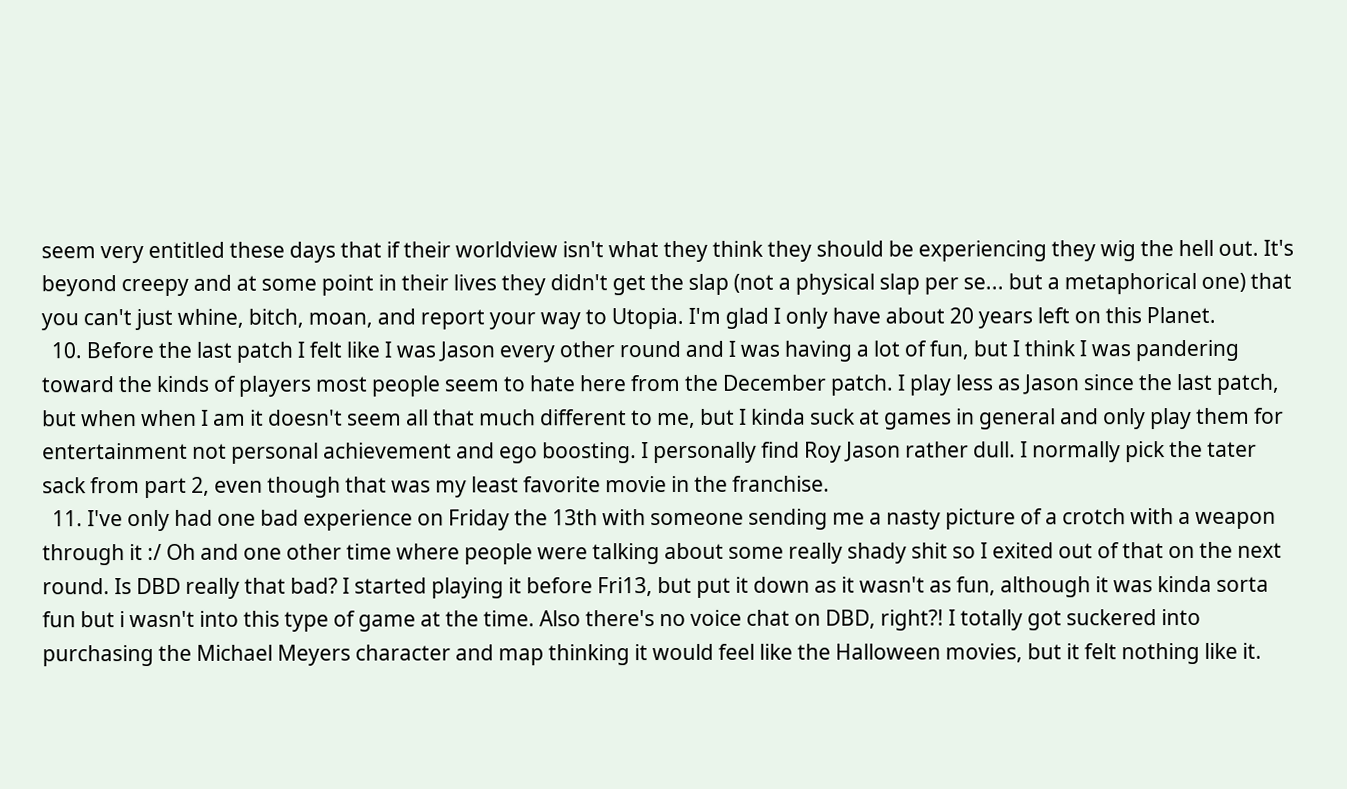seem very entitled these days that if their worldview isn't what they think they should be experiencing they wig the hell out. It's beyond creepy and at some point in their lives they didn't get the slap (not a physical slap per se... but a metaphorical one) that you can't just whine, bitch, moan, and report your way to Utopia. I'm glad I only have about 20 years left on this Planet.
  10. Before the last patch I felt like I was Jason every other round and I was having a lot of fun, but I think I was pandering toward the kinds of players most people seem to hate here from the December patch. I play less as Jason since the last patch, but when when I am it doesn't seem all that much different to me, but I kinda suck at games in general and only play them for entertainment not personal achievement and ego boosting. I personally find Roy Jason rather dull. I normally pick the tater sack from part 2, even though that was my least favorite movie in the franchise.
  11. I've only had one bad experience on Friday the 13th with someone sending me a nasty picture of a crotch with a weapon through it :/ Oh and one other time where people were talking about some really shady shit so I exited out of that on the next round. Is DBD really that bad? I started playing it before Fri13, but put it down as it wasn't as fun, although it was kinda sorta fun but i wasn't into this type of game at the time. Also there's no voice chat on DBD, right?! I totally got suckered into purchasing the Michael Meyers character and map thinking it would feel like the Halloween movies, but it felt nothing like it.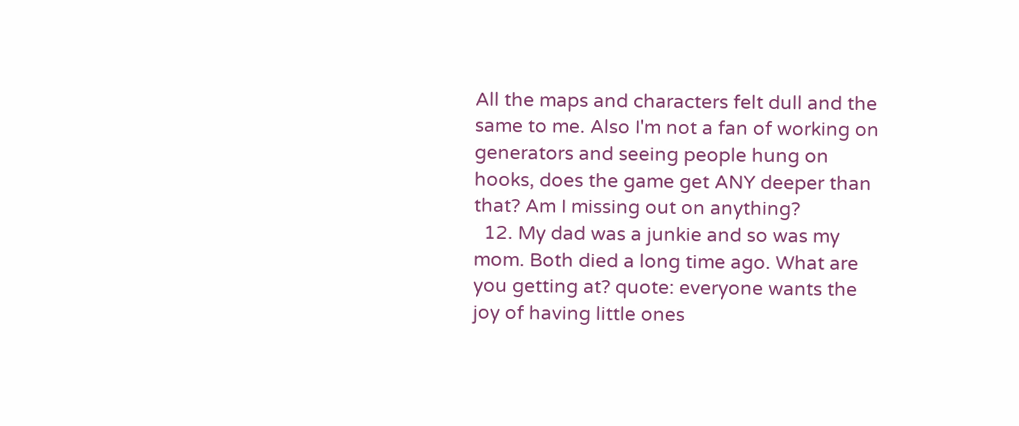All the maps and characters felt dull and the same to me. Also I'm not a fan of working on generators and seeing people hung on hooks, does the game get ANY deeper than that? Am I missing out on anything?
  12. My dad was a junkie and so was my mom. Both died a long time ago. What are you getting at? quote: everyone wants the joy of having little ones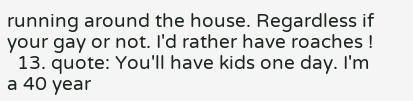running around the house. Regardless if your gay or not. I'd rather have roaches !
  13. quote: You'll have kids one day. I'm a 40 year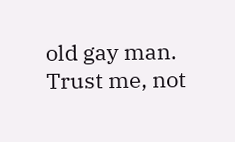old gay man. Trust me, not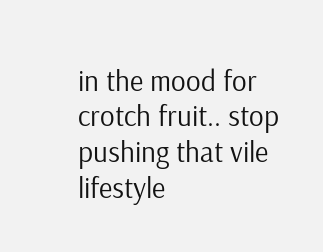in the mood for crotch fruit.. stop pushing that vile lifestyle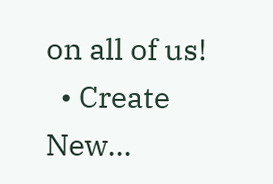on all of us!
  • Create New...